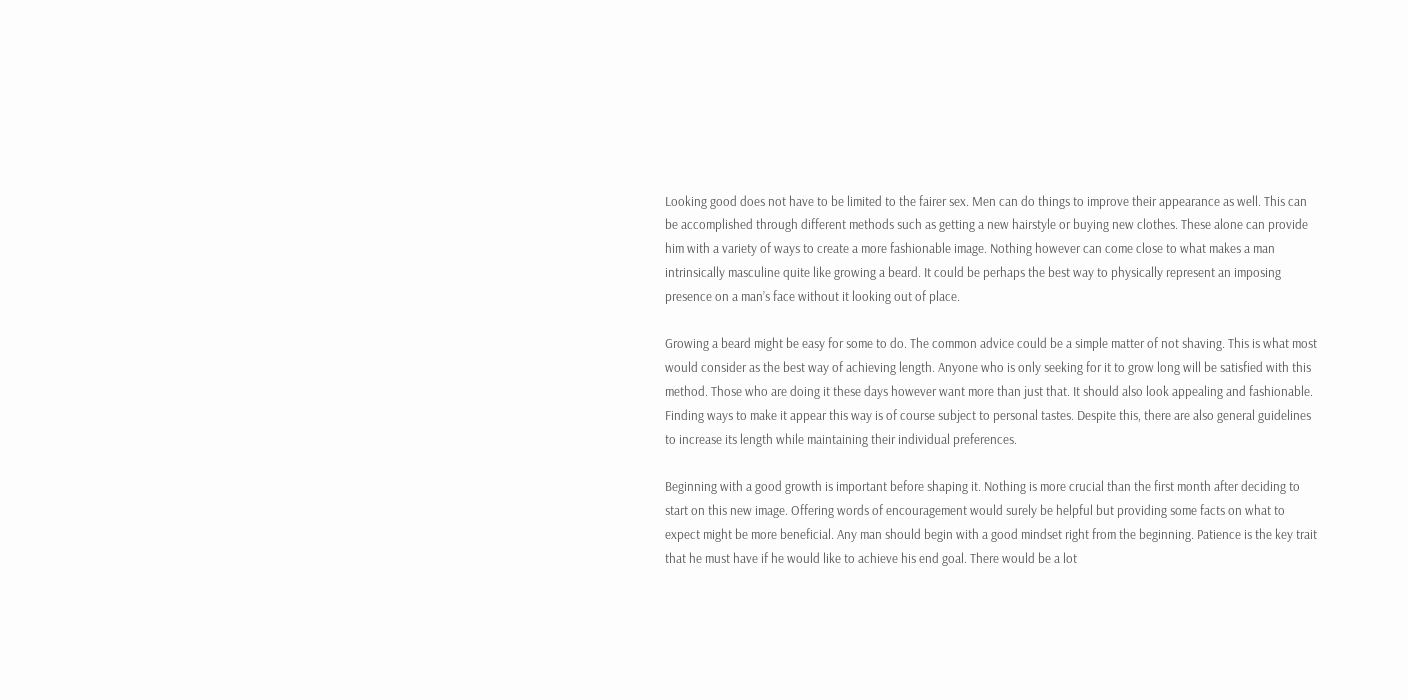Looking good does not have to be limited to the fairer sex. Men can do things to improve their appearance as well. This can be accomplished through different methods such as getting a new hairstyle or buying new clothes. These alone can provide him with a variety of ways to create a more fashionable image. Nothing however can come close to what makes a man intrinsically masculine quite like growing a beard. It could be perhaps the best way to physically represent an imposing presence on a man’s face without it looking out of place.

Growing a beard might be easy for some to do. The common advice could be a simple matter of not shaving. This is what most would consider as the best way of achieving length. Anyone who is only seeking for it to grow long will be satisfied with this method. Those who are doing it these days however want more than just that. It should also look appealing and fashionable. Finding ways to make it appear this way is of course subject to personal tastes. Despite this, there are also general guidelines to increase its length while maintaining their individual preferences.

Beginning with a good growth is important before shaping it. Nothing is more crucial than the first month after deciding to start on this new image. Offering words of encouragement would surely be helpful but providing some facts on what to expect might be more beneficial. Any man should begin with a good mindset right from the beginning. Patience is the key trait that he must have if he would like to achieve his end goal. There would be a lot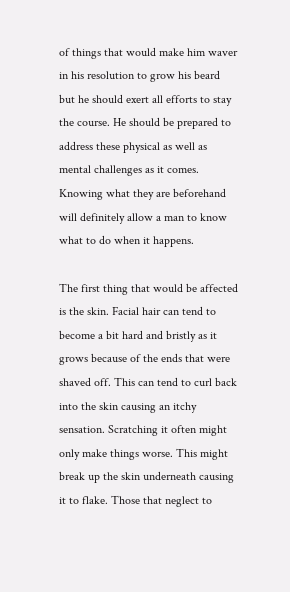of things that would make him waver in his resolution to grow his beard but he should exert all efforts to stay the course. He should be prepared to address these physical as well as mental challenges as it comes. Knowing what they are beforehand will definitely allow a man to know what to do when it happens.

The first thing that would be affected is the skin. Facial hair can tend to become a bit hard and bristly as it grows because of the ends that were shaved off. This can tend to curl back into the skin causing an itchy sensation. Scratching it often might only make things worse. This might break up the skin underneath causing it to flake. Those that neglect to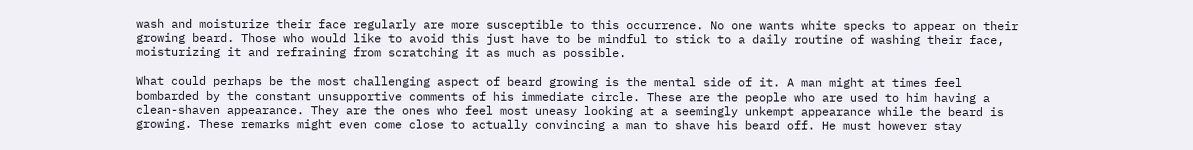wash and moisturize their face regularly are more susceptible to this occurrence. No one wants white specks to appear on their growing beard. Those who would like to avoid this just have to be mindful to stick to a daily routine of washing their face, moisturizing it and refraining from scratching it as much as possible.

What could perhaps be the most challenging aspect of beard growing is the mental side of it. A man might at times feel bombarded by the constant unsupportive comments of his immediate circle. These are the people who are used to him having a clean-shaven appearance. They are the ones who feel most uneasy looking at a seemingly unkempt appearance while the beard is growing. These remarks might even come close to actually convincing a man to shave his beard off. He must however stay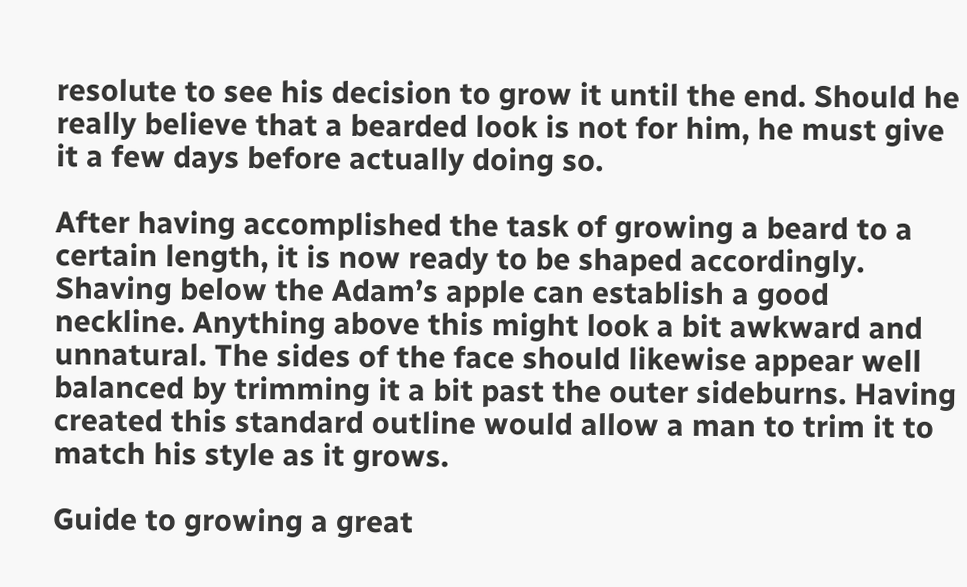resolute to see his decision to grow it until the end. Should he really believe that a bearded look is not for him, he must give it a few days before actually doing so.

After having accomplished the task of growing a beard to a certain length, it is now ready to be shaped accordingly. Shaving below the Adam’s apple can establish a good neckline. Anything above this might look a bit awkward and unnatural. The sides of the face should likewise appear well balanced by trimming it a bit past the outer sideburns. Having created this standard outline would allow a man to trim it to match his style as it grows.

Guide to growing a great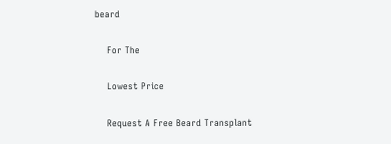beard

    For The

    Lowest Price

    Request A Free Beard Transplant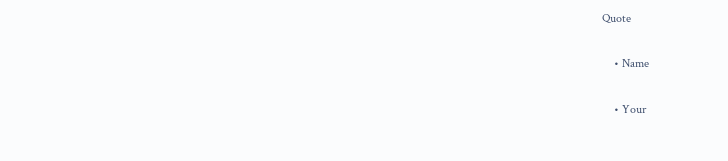Quote

    • Name

    • Your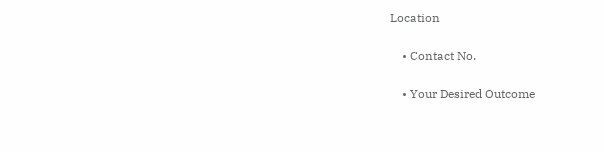Location

    • Contact No.

    • Your Desired Outcome